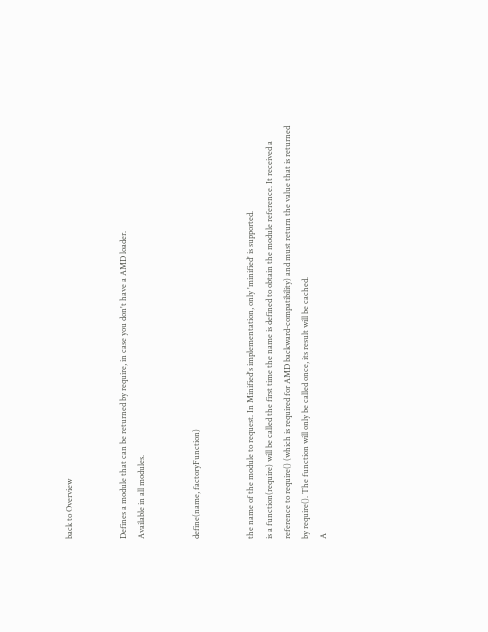back to Overview


Defines a module that can be returned by require, in case you don't have a AMD loader.
Available in all modules.


define(name, factoryFunction)


the name of the module to request. In Minified's implementation, only 'minified' is supported.
is a function(require) will be called the first time the name is defined to obtain the module reference. It received a reference to require() (which is required for AMD backward-compatibility) and must return the value that is returned by require(). The function will only be called once, its result will be cached.
A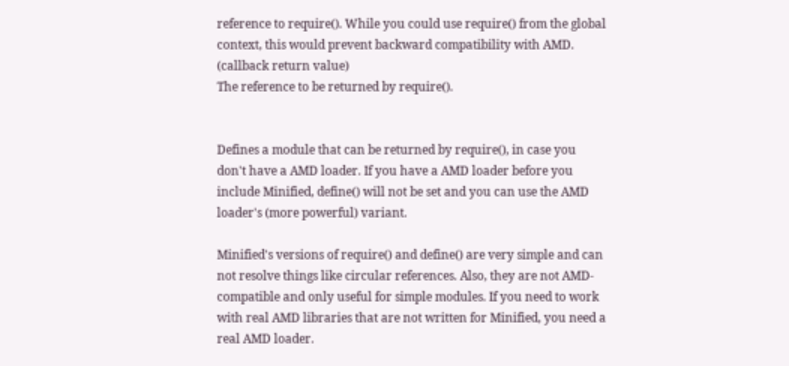reference to require(). While you could use require() from the global context, this would prevent backward compatibility with AMD.
(callback return value)
The reference to be returned by require().


Defines a module that can be returned by require(), in case you don't have a AMD loader. If you have a AMD loader before you include Minified, define() will not be set and you can use the AMD loader's (more powerful) variant.

Minified's versions of require() and define() are very simple and can not resolve things like circular references. Also, they are not AMD-compatible and only useful for simple modules. If you need to work with real AMD libraries that are not written for Minified, you need a real AMD loader.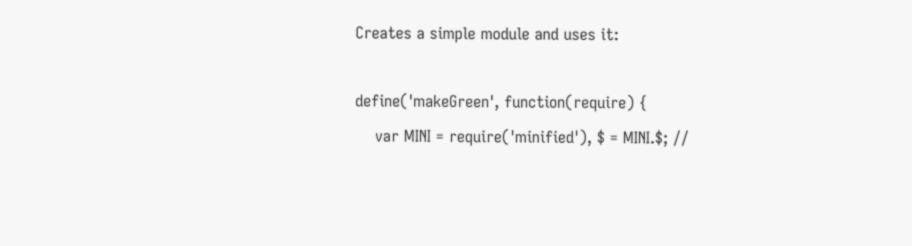Creates a simple module and uses it:

define('makeGreen', function(require) {
    var MINI = require('minified'), $ = MINI.$; //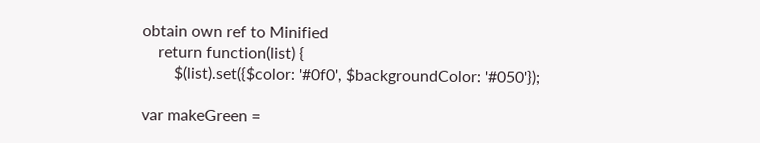obtain own ref to Minified
    return function(list) {
        $(list).set({$color: '#0f0', $backgroundColor: '#050'});

var makeGreen =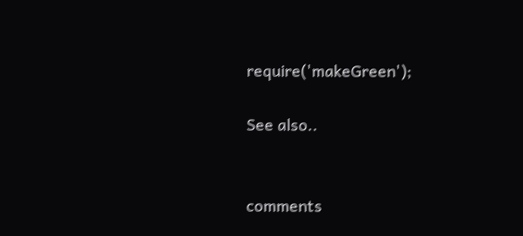require('makeGreen');

See also..


comments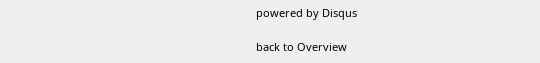powered by Disqus

back to Overview